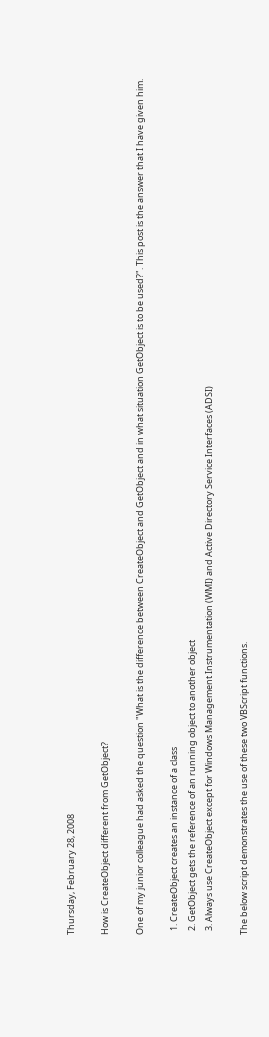Thursday, February 28, 2008

How is CreateObject different from GetObject?

One of my junior colleague had asked the question "What is the difference between CreateObject and GetObject and in what situation GetObject is to be used?". This post is the answer that I have given him.

  1. CreateObject creates an instance of a class
  2. GetObject gets the reference of an running object to another object
  3. Always use CreateObject except for Windows Management Instrumentation (WMI) and Active Directory Service Interfaces (ADSI)

The below script demonstrates the use of these two VBScript functions.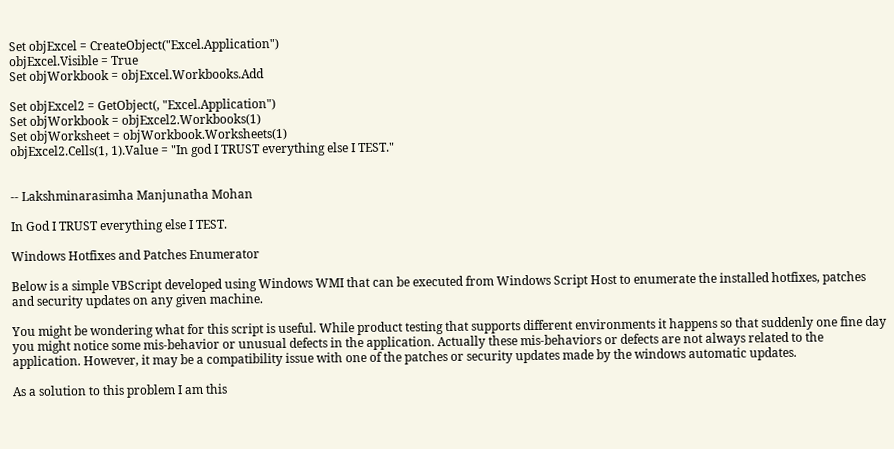Set objExcel = CreateObject("Excel.Application")
objExcel.Visible = True
Set objWorkbook = objExcel.Workbooks.Add

Set objExcel2 = GetObject(, "Excel.Application")
Set objWorkbook = objExcel2.Workbooks(1)
Set objWorksheet = objWorkbook.Worksheets(1)
objExcel2.Cells(1, 1).Value = "In god I TRUST everything else I TEST."


-- Lakshminarasimha Manjunatha Mohan

In God I TRUST everything else I TEST.

Windows Hotfixes and Patches Enumerator

Below is a simple VBScript developed using Windows WMI that can be executed from Windows Script Host to enumerate the installed hotfixes, patches and security updates on any given machine.

You might be wondering what for this script is useful. While product testing that supports different environments it happens so that suddenly one fine day you might notice some mis-behavior or unusual defects in the application. Actually these mis-behaviors or defects are not always related to the application. However, it may be a compatibility issue with one of the patches or security updates made by the windows automatic updates.

As a solution to this problem I am this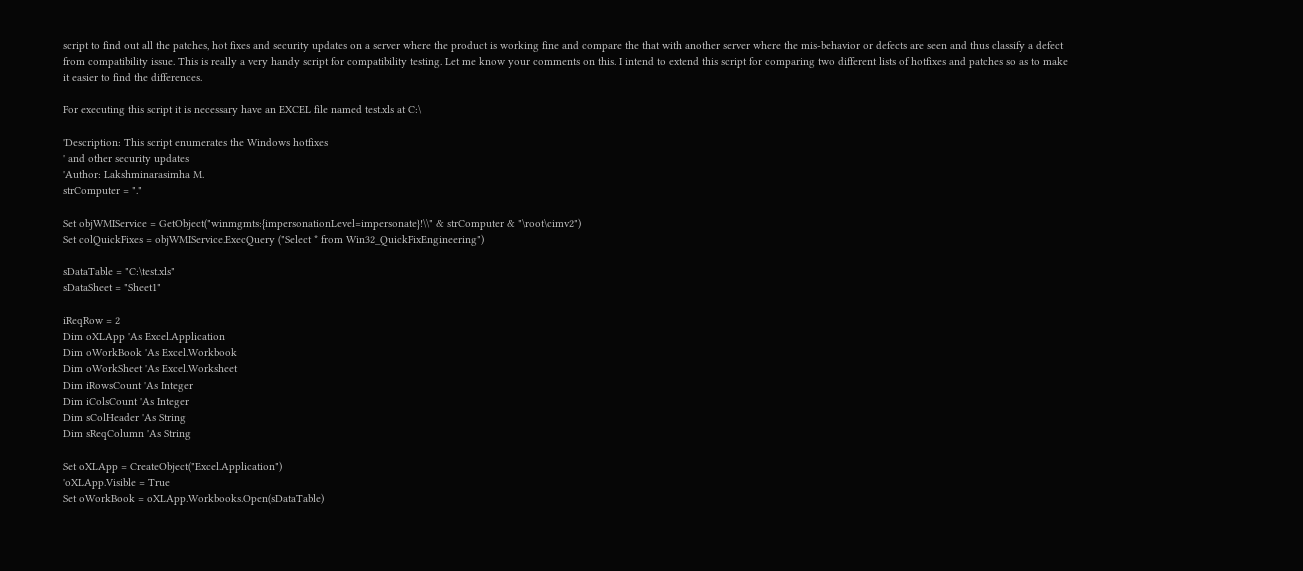script to find out all the patches, hot fixes and security updates on a server where the product is working fine and compare the that with another server where the mis-behavior or defects are seen and thus classify a defect from compatibility issue. This is really a very handy script for compatibility testing. Let me know your comments on this. I intend to extend this script for comparing two different lists of hotfixes and patches so as to make it easier to find the differences.

For executing this script it is necessary have an EXCEL file named test.xls at C:\

'Description: This script enumerates the Windows hotfixes
' and other security updates
'Author: Lakshminarasimha M.
strComputer = "."

Set objWMIService = GetObject("winmgmts:{impersonationLevel=impersonate}!\\" & strComputer & "\root\cimv2")
Set colQuickFixes = objWMIService.ExecQuery ("Select * from Win32_QuickFixEngineering")

sDataTable = "C:\test.xls"
sDataSheet = "Sheet1"

iReqRow = 2
Dim oXLApp 'As Excel.Application
Dim oWorkBook 'As Excel.Workbook
Dim oWorkSheet 'As Excel.Worksheet
Dim iRowsCount 'As Integer
Dim iColsCount 'As Integer
Dim sColHeader 'As String
Dim sReqColumn 'As String

Set oXLApp = CreateObject("Excel.Application")
'oXLApp.Visible = True
Set oWorkBook = oXLApp.Workbooks.Open(sDataTable)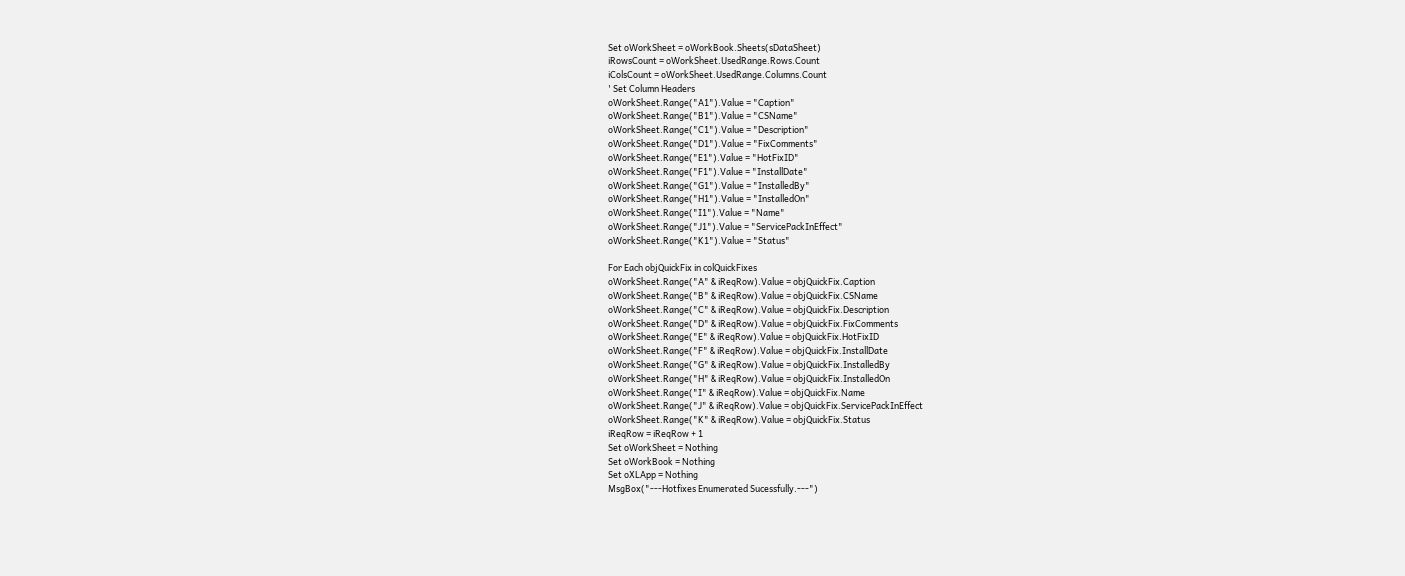Set oWorkSheet = oWorkBook.Sheets(sDataSheet)
iRowsCount = oWorkSheet.UsedRange.Rows.Count
iColsCount = oWorkSheet.UsedRange.Columns.Count
' Set Column Headers
oWorkSheet.Range("A1").Value = "Caption"
oWorkSheet.Range("B1").Value = "CSName"
oWorkSheet.Range("C1").Value = "Description"
oWorkSheet.Range("D1").Value = "FixComments"
oWorkSheet.Range("E1").Value = "HotFixID"
oWorkSheet.Range("F1").Value = "InstallDate"
oWorkSheet.Range("G1").Value = "InstalledBy"
oWorkSheet.Range("H1").Value = "InstalledOn"
oWorkSheet.Range("I1").Value = "Name"
oWorkSheet.Range("J1").Value = "ServicePackInEffect"
oWorkSheet.Range("K1").Value = "Status"

For Each objQuickFix in colQuickFixes
oWorkSheet.Range("A" & iReqRow).Value = objQuickFix.Caption
oWorkSheet.Range("B" & iReqRow).Value = objQuickFix.CSName
oWorkSheet.Range("C" & iReqRow).Value = objQuickFix.Description
oWorkSheet.Range("D" & iReqRow).Value = objQuickFix.FixComments
oWorkSheet.Range("E" & iReqRow).Value = objQuickFix.HotFixID
oWorkSheet.Range("F" & iReqRow).Value = objQuickFix.InstallDate
oWorkSheet.Range("G" & iReqRow).Value = objQuickFix.InstalledBy
oWorkSheet.Range("H" & iReqRow).Value = objQuickFix.InstalledOn
oWorkSheet.Range("I" & iReqRow).Value = objQuickFix.Name
oWorkSheet.Range("J" & iReqRow).Value = objQuickFix.ServicePackInEffect
oWorkSheet.Range("K" & iReqRow).Value = objQuickFix.Status
iReqRow = iReqRow + 1
Set oWorkSheet = Nothing
Set oWorkBook = Nothing
Set oXLApp = Nothing
MsgBox("---Hotfixes Enumerated Sucessfully.---")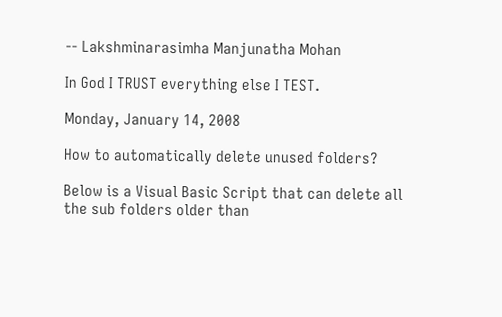-- Lakshminarasimha Manjunatha Mohan

In God I TRUST everything else I TEST.

Monday, January 14, 2008

How to automatically delete unused folders?

Below is a Visual Basic Script that can delete all the sub folders older than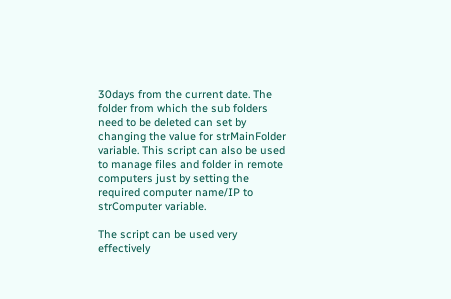30days from the current date. The folder from which the sub folders need to be deleted can set by  changing the value for strMainFolder variable. This script can also be used to manage files and folder in remote computers just by setting the required computer name/IP to strComputer variable.

The script can be used very effectively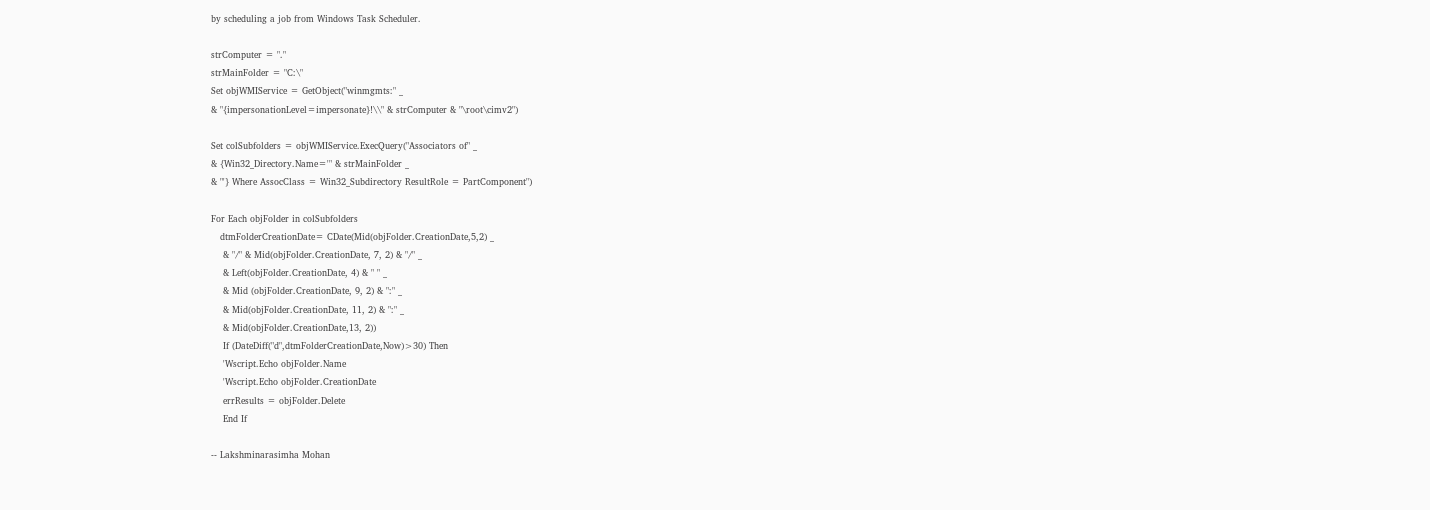by scheduling a job from Windows Task Scheduler.

strComputer = "."
strMainFolder = "C:\"
Set objWMIService = GetObject("winmgmts:" _
& "{impersonationLevel=impersonate}!\\" & strComputer & "\root\cimv2")

Set colSubfolders = objWMIService.ExecQuery("Associators of" _
& {Win32_Directory.Name='" & strMainFolder _
& "'} Where AssocClass = Win32_Subdirectory ResultRole = PartComponent")

For Each objFolder in colSubfolders
   dtmFolderCreationDate= CDate(Mid(objFolder.CreationDate,5,2) _
    & "/" & Mid(objFolder.CreationDate, 7, 2) & "/" _
    & Left(objFolder.CreationDate, 4) & " " _
    & Mid (objFolder.CreationDate, 9, 2) & ":" _
    & Mid(objFolder.CreationDate, 11, 2) & ":" _
    & Mid(objFolder.CreationDate,13, 2))
    If (DateDiff("d",dtmFolderCreationDate,Now)>30) Then
    'Wscript.Echo objFolder.Name
    'Wscript.Echo objFolder.CreationDate
    errResults = objFolder.Delete
    End If

-- Lakshminarasimha Mohan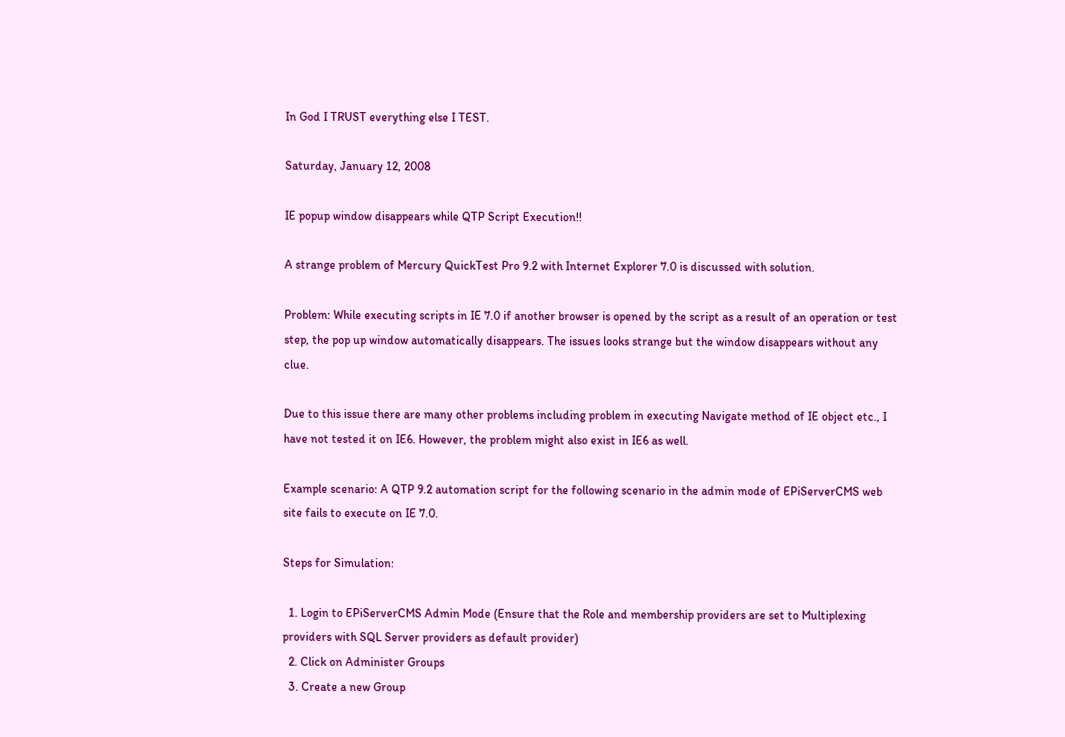In God I TRUST everything else I TEST.

Saturday, January 12, 2008

IE popup window disappears while QTP Script Execution!!

A strange problem of Mercury QuickTest Pro 9.2 with Internet Explorer 7.0 is discussed with solution.

Problem: While executing scripts in IE 7.0 if another browser is opened by the script as a result of an operation or test step, the pop up window automatically disappears. The issues looks strange but the window disappears without any clue.

Due to this issue there are many other problems including problem in executing Navigate method of IE object etc., I have not tested it on IE6. However, the problem might also exist in IE6 as well.

Example scenario: A QTP 9.2 automation script for the following scenario in the admin mode of EPiServerCMS web site fails to execute on IE 7.0.

Steps for Simulation:

  1. Login to EPiServerCMS Admin Mode (Ensure that the Role and membership providers are set to Multiplexing providers with SQL Server providers as default provider)
  2. Click on Administer Groups
  3. Create a new Group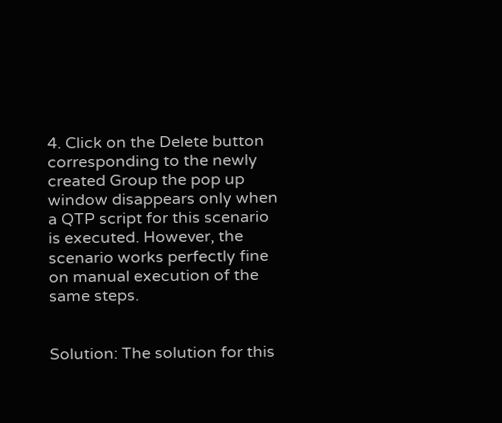4. Click on the Delete button corresponding to the newly created Group the pop up window disappears only when a QTP script for this scenario is executed. However, the scenario works perfectly fine on manual execution of the same steps.


Solution: The solution for this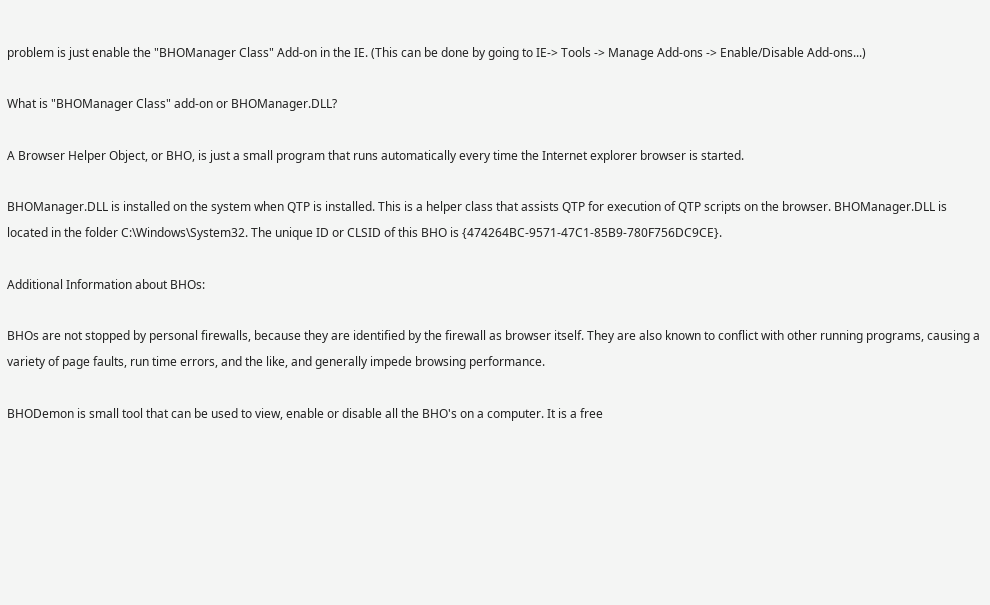problem is just enable the "BHOManager Class" Add-on in the IE. (This can be done by going to IE-> Tools -> Manage Add-ons -> Enable/Disable Add-ons...)

What is "BHOManager Class" add-on or BHOManager.DLL?

A Browser Helper Object, or BHO, is just a small program that runs automatically every time the Internet explorer browser is started.

BHOManager.DLL is installed on the system when QTP is installed. This is a helper class that assists QTP for execution of QTP scripts on the browser. BHOManager.DLL is located in the folder C:\Windows\System32. The unique ID or CLSID of this BHO is {474264BC-9571-47C1-85B9-780F756DC9CE}.

Additional Information about BHOs:

BHOs are not stopped by personal firewalls, because they are identified by the firewall as browser itself. They are also known to conflict with other running programs, causing a variety of page faults, run time errors, and the like, and generally impede browsing performance.

BHODemon is small tool that can be used to view, enable or disable all the BHO's on a computer. It is a free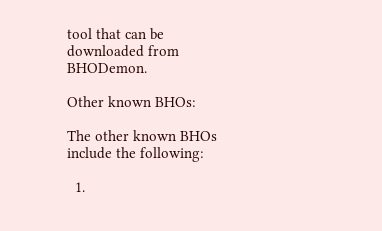tool that can be downloaded from BHODemon.

Other known BHOs:

The other known BHOs include the following:

  1.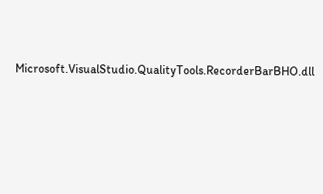Microsoft.VisualStudio.QualityTools.RecorderBarBHO.dll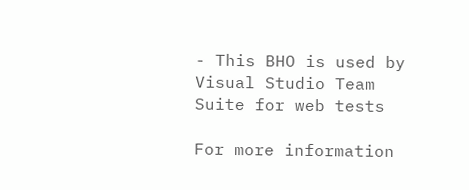- This BHO is used by Visual Studio Team Suite for web tests

For more information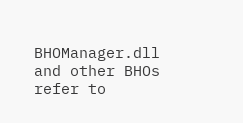BHOManager.dll and other BHOs refer to